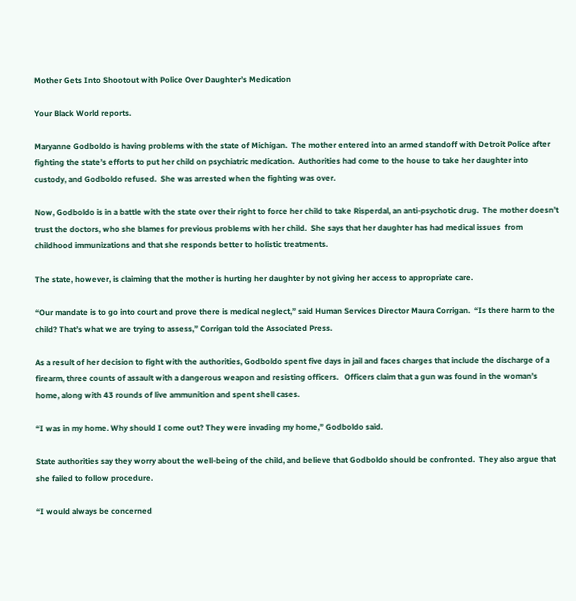Mother Gets Into Shootout with Police Over Daughter’s Medication

Your Black World reports.

Maryanne Godboldo is having problems with the state of Michigan.  The mother entered into an armed standoff with Detroit Police after fighting the state’s efforts to put her child on psychiatric medication.  Authorities had come to the house to take her daughter into custody, and Godboldo refused.  She was arrested when the fighting was over.

Now, Godboldo is in a battle with the state over their right to force her child to take Risperdal, an anti-psychotic drug.  The mother doesn’t trust the doctors, who she blames for previous problems with her child.  She says that her daughter has had medical issues  from childhood immunizations and that she responds better to holistic treatments.

The state, however, is claiming that the mother is hurting her daughter by not giving her access to appropriate care.

“Our mandate is to go into court and prove there is medical neglect,” said Human Services Director Maura Corrigan.  “Is there harm to the child? That’s what we are trying to assess,” Corrigan told the Associated Press.

As a result of her decision to fight with the authorities, Godboldo spent five days in jail and faces charges that include the discharge of a firearm, three counts of assault with a dangerous weapon and resisting officers.   Officers claim that a gun was found in the woman’s home, along with 43 rounds of live ammunition and spent shell cases.

“I was in my home. Why should I come out? They were invading my home,” Godboldo said.

State authorities say they worry about the well-being of the child, and believe that Godboldo should be confronted.  They also argue that she failed to follow procedure.

“I would always be concerned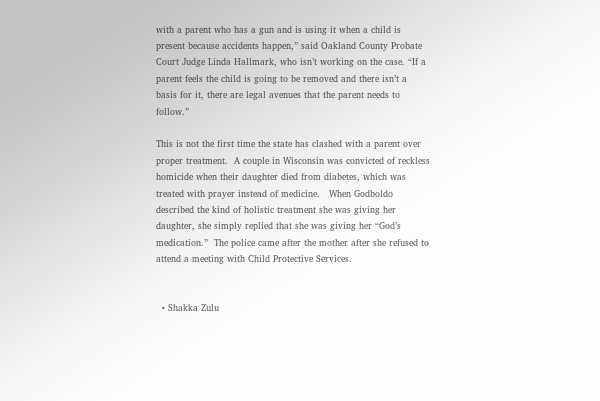with a parent who has a gun and is using it when a child is present because accidents happen,” said Oakland County Probate Court Judge Linda Hallmark, who isn’t working on the case. “If a parent feels the child is going to be removed and there isn’t a basis for it, there are legal avenues that the parent needs to follow.”

This is not the first time the state has clashed with a parent over proper treatment.  A couple in Wisconsin was convicted of reckless homicide when their daughter died from diabetes, which was treated with prayer instead of medicine.   When Godboldo described the kind of holistic treatment she was giving her daughter, she simply replied that she was giving her “God’s medication.”  The police came after the mother after she refused to attend a meeting with Child Protective Services.


  • Shakka Zulu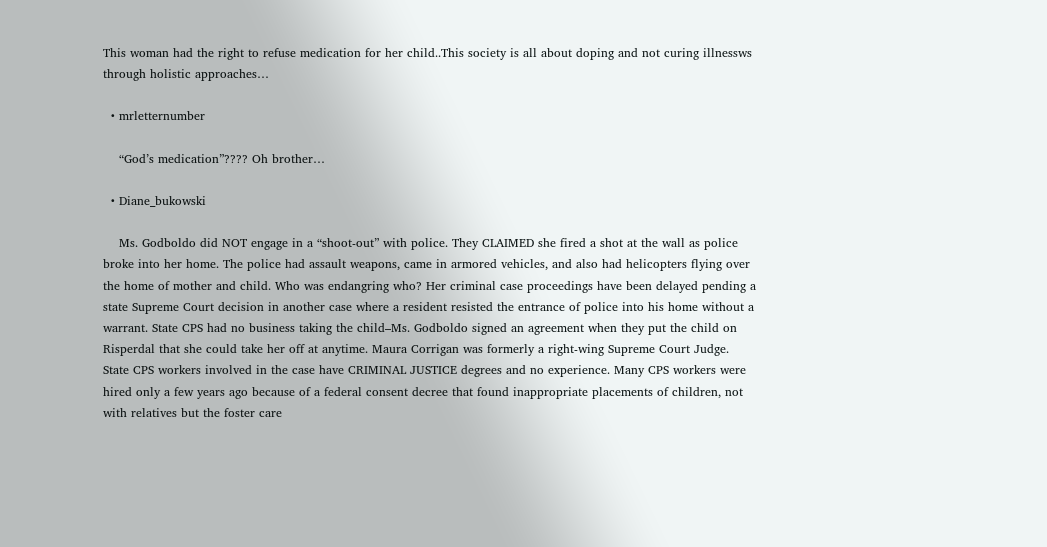This woman had the right to refuse medication for her child..This society is all about doping and not curing illnessws through holistic approaches…

  • mrletternumber

    “God’s medication”???? Oh brother…

  • Diane_bukowski

    Ms. Godboldo did NOT engage in a “shoot-out” with police. They CLAIMED she fired a shot at the wall as police broke into her home. The police had assault weapons, came in armored vehicles, and also had helicopters flying over the home of mother and child. Who was endangring who? Her criminal case proceedings have been delayed pending a state Supreme Court decision in another case where a resident resisted the entrance of police into his home without a warrant. State CPS had no business taking the child–Ms. Godboldo signed an agreement when they put the child on Risperdal that she could take her off at anytime. Maura Corrigan was formerly a right-wing Supreme Court Judge. State CPS workers involved in the case have CRIMINAL JUSTICE degrees and no experience. Many CPS workers were hired only a few years ago because of a federal consent decree that found inappropriate placements of children, not with relatives but the foster care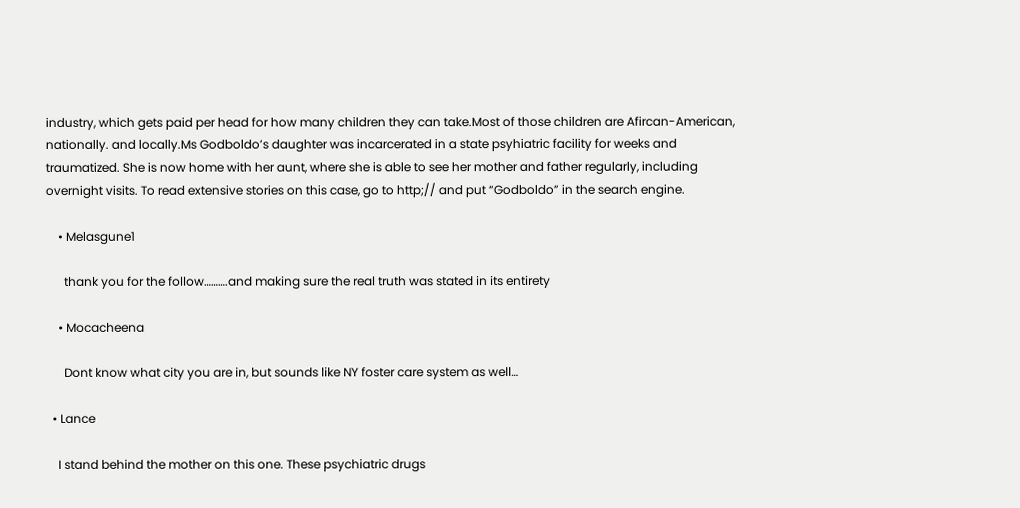industry, which gets paid per head for how many children they can take.Most of those children are Afircan-American, nationally. and locally.Ms Godboldo’s daughter was incarcerated in a state psyhiatric facility for weeks and traumatized. She is now home with her aunt, where she is able to see her mother and father regularly, including overnight visits. To read extensive stories on this case, go to http;// and put “Godboldo” in the search engine.

    • Melasgune1

      thank you for the follow……….and making sure the real truth was stated in its entirety

    • Mocacheena

      Dont know what city you are in, but sounds like NY foster care system as well…

  • Lance

    I stand behind the mother on this one. These psychiatric drugs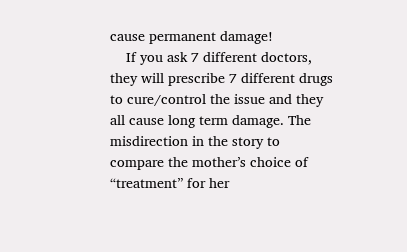cause permanent damage!
    If you ask 7 different doctors, they will prescribe 7 different drugs to cure/control the issue and they all cause long term damage. The misdirection in the story to compare the mother’s choice of “treatment” for her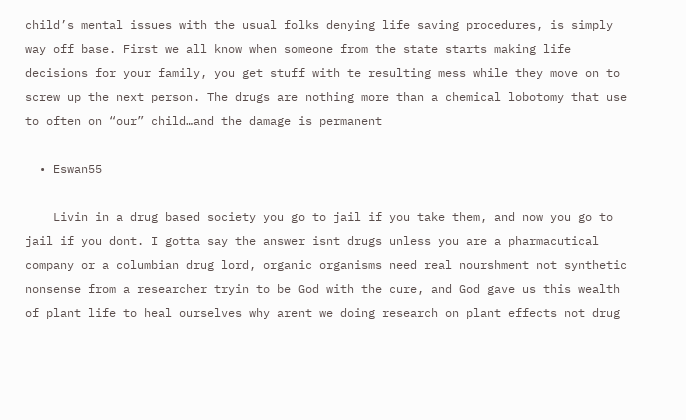child’s mental issues with the usual folks denying life saving procedures, is simply way off base. First we all know when someone from the state starts making life decisions for your family, you get stuff with te resulting mess while they move on to screw up the next person. The drugs are nothing more than a chemical lobotomy that use to often on “our” child…and the damage is permanent

  • Eswan55

    Livin in a drug based society you go to jail if you take them, and now you go to jail if you dont. I gotta say the answer isnt drugs unless you are a pharmacutical company or a columbian drug lord, organic organisms need real nourshment not synthetic nonsense from a researcher tryin to be God with the cure, and God gave us this wealth of plant life to heal ourselves why arent we doing research on plant effects not drug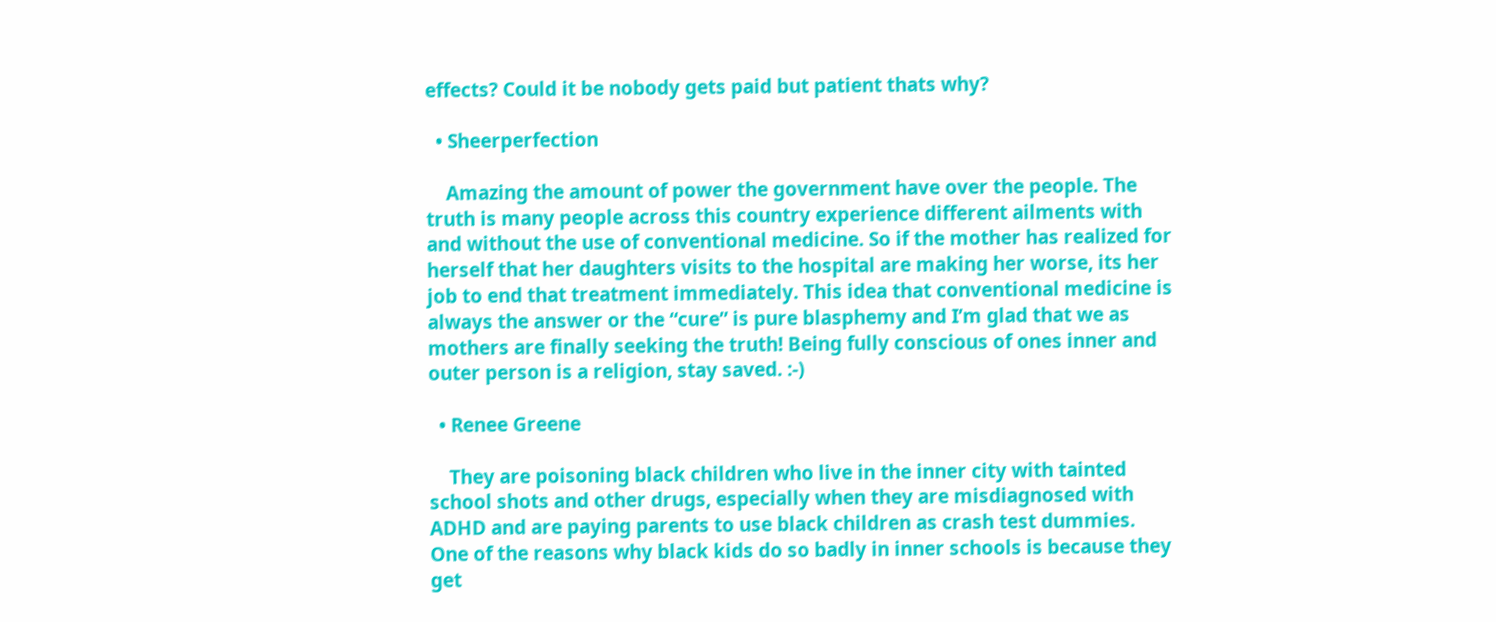effects? Could it be nobody gets paid but patient thats why?

  • Sheerperfection

    Amazing the amount of power the government have over the people. The truth is many people across this country experience different ailments with and without the use of conventional medicine. So if the mother has realized for herself that her daughters visits to the hospital are making her worse, its her job to end that treatment immediately. This idea that conventional medicine is always the answer or the “cure” is pure blasphemy and I’m glad that we as mothers are finally seeking the truth! Being fully conscious of ones inner and outer person is a religion, stay saved. :-)

  • Renee Greene

    They are poisoning black children who live in the inner city with tainted school shots and other drugs, especially when they are misdiagnosed with ADHD and are paying parents to use black children as crash test dummies. One of the reasons why black kids do so badly in inner schools is because they get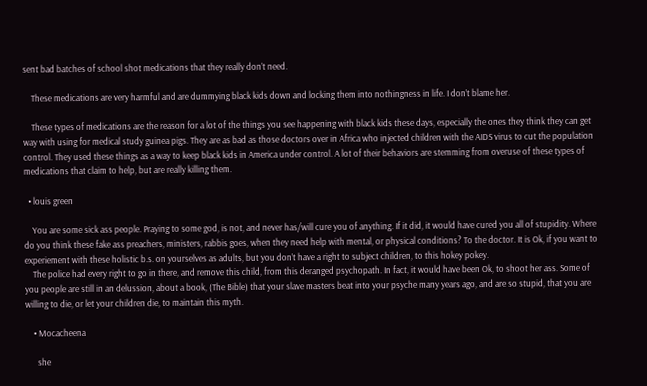sent bad batches of school shot medications that they really don’t need.

    These medications are very harmful and are dummying black kids down and locking them into nothingness in life. I don’t blame her.

    These types of medications are the reason for a lot of the things you see happening with black kids these days, especially the ones they think they can get way with using for medical study guinea pigs. They are as bad as those doctors over in Africa who injected children with the AIDS virus to cut the population control. They used these things as a way to keep black kids in America under control. A lot of their behaviors are stemming from overuse of these types of medications that claim to help, but are really killing them.

  • louis green

    You are some sick ass people. Praying to some god, is not, and never has/will cure you of anything. If it did, it would have cured you all of stupidity. Where do you think these fake ass preachers, ministers, rabbis goes, when they need help with mental, or physical conditions? To the doctor. It is Ok, if you want to experiement with these holistic b.s. on yourselves as adults, but you don’t have a right to subject children, to this hokey pokey.
    The police had every right to go in there, and remove this child, from this deranged psychopath. In fact, it would have been Ok, to shoot her ass. Some of you people are still in an delussion, about a book, (The Bible) that your slave masters beat into your psyche many years ago, and are so stupid, that you are willing to die, or let your children die, to maintain this myth.

    • Mocacheena

      she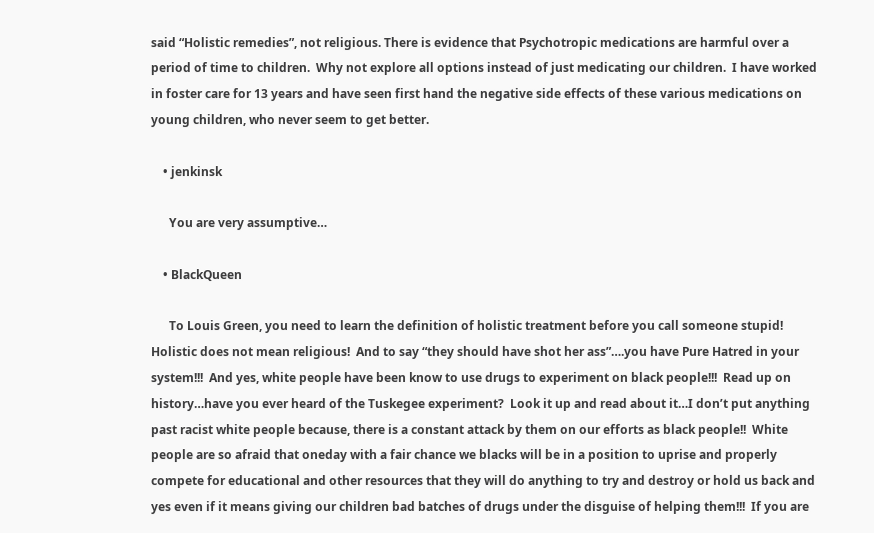said “Holistic remedies”, not religious. There is evidence that Psychotropic medications are harmful over a period of time to children.  Why not explore all options instead of just medicating our children.  I have worked in foster care for 13 years and have seen first hand the negative side effects of these various medications on young children, who never seem to get better.

    • jenkinsk

      You are very assumptive…

    • BlackQueen

      To Louis Green, you need to learn the definition of holistic treatment before you call someone stupid!  Holistic does not mean religious!  And to say “they should have shot her ass”….you have Pure Hatred in your system!!!  And yes, white people have been know to use drugs to experiment on black people!!!  Read up on history…have you ever heard of the Tuskegee experiment?  Look it up and read about it…I don’t put anything past racist white people because, there is a constant attack by them on our efforts as black people!!  White people are so afraid that oneday with a fair chance we blacks will be in a position to uprise and properly compete for educational and other resources that they will do anything to try and destroy or hold us back and yes even if it means giving our children bad batches of drugs under the disguise of helping them!!!  If you are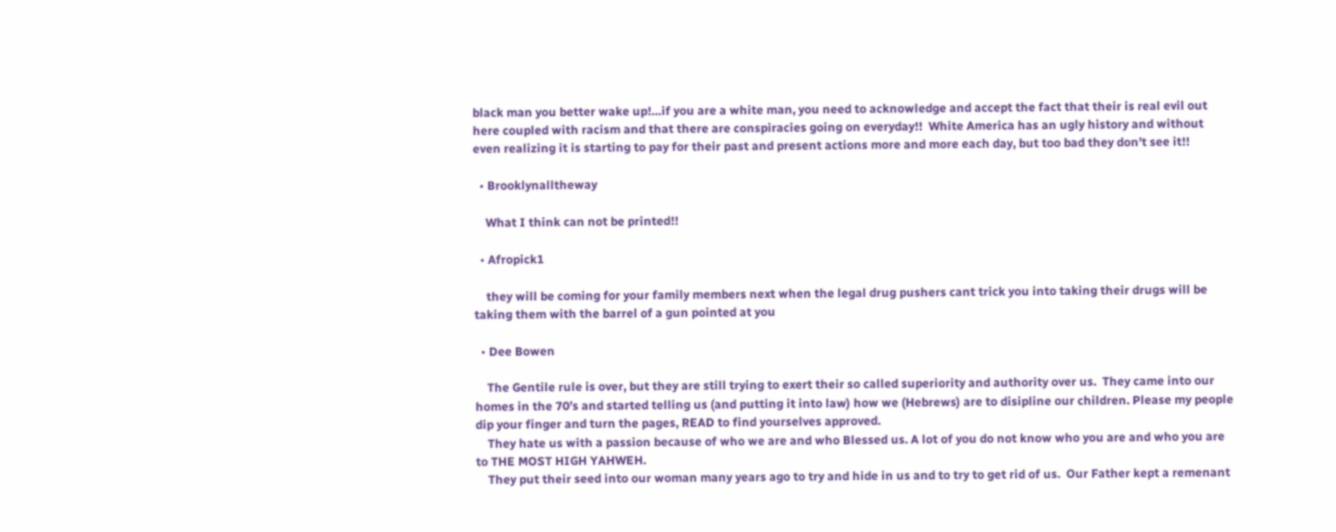black man you better wake up!…if you are a white man, you need to acknowledge and accept the fact that their is real evil out here coupled with racism and that there are conspiracies going on everyday!!  White America has an ugly history and without even realizing it is starting to pay for their past and present actions more and more each day, but too bad they don’t see it!!

  • Brooklynalltheway

    What I think can not be printed!!

  • Afropick1

    they will be coming for your family members next when the legal drug pushers cant trick you into taking their drugs will be taking them with the barrel of a gun pointed at you

  • Dee Bowen

    The Gentile rule is over, but they are still trying to exert their so called superiority and authority over us.  They came into our homes in the 70’s and started telling us (and putting it into law) how we (Hebrews) are to disipline our children. Please my people dip your finger and turn the pages, READ to find yourselves approved.
    They hate us with a passion because of who we are and who Blessed us. A lot of you do not know who you are and who you are to THE MOST HIGH YAHWEH.
    They put their seed into our woman many years ago to try and hide in us and to try to get rid of us.  Our Father kept a remenant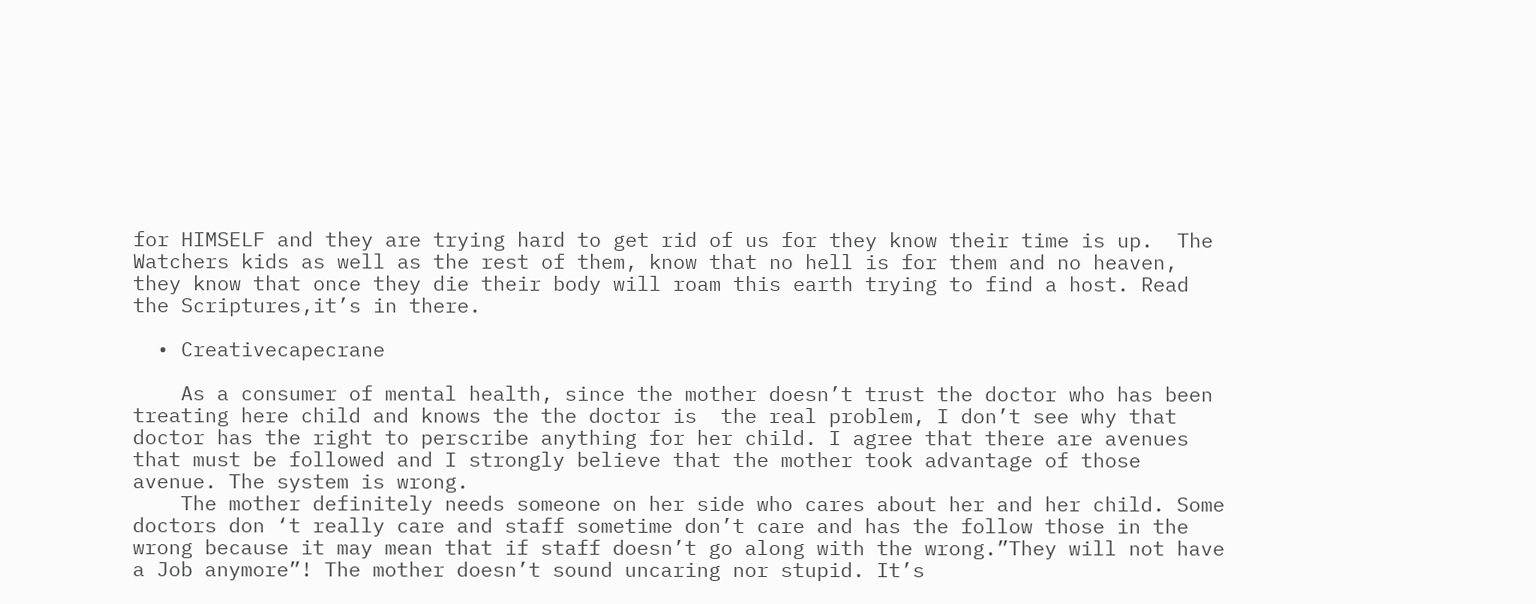for HIMSELF and they are trying hard to get rid of us for they know their time is up.  The Watchers kids as well as the rest of them, know that no hell is for them and no heaven, they know that once they die their body will roam this earth trying to find a host. Read the Scriptures,it’s in there.

  • Creativecapecrane

    As a consumer of mental health, since the mother doesn’t trust the doctor who has been treating here child and knows the the doctor is  the real problem, I don’t see why that doctor has the right to perscribe anything for her child. I agree that there are avenues that must be followed and I strongly believe that the mother took advantage of those avenue. The system is wrong.
    The mother definitely needs someone on her side who cares about her and her child. Some doctors don ‘t really care and staff sometime don’t care and has the follow those in the wrong because it may mean that if staff doesn’t go along with the wrong.”They will not have a Job anymore”! The mother doesn’t sound uncaring nor stupid. It’s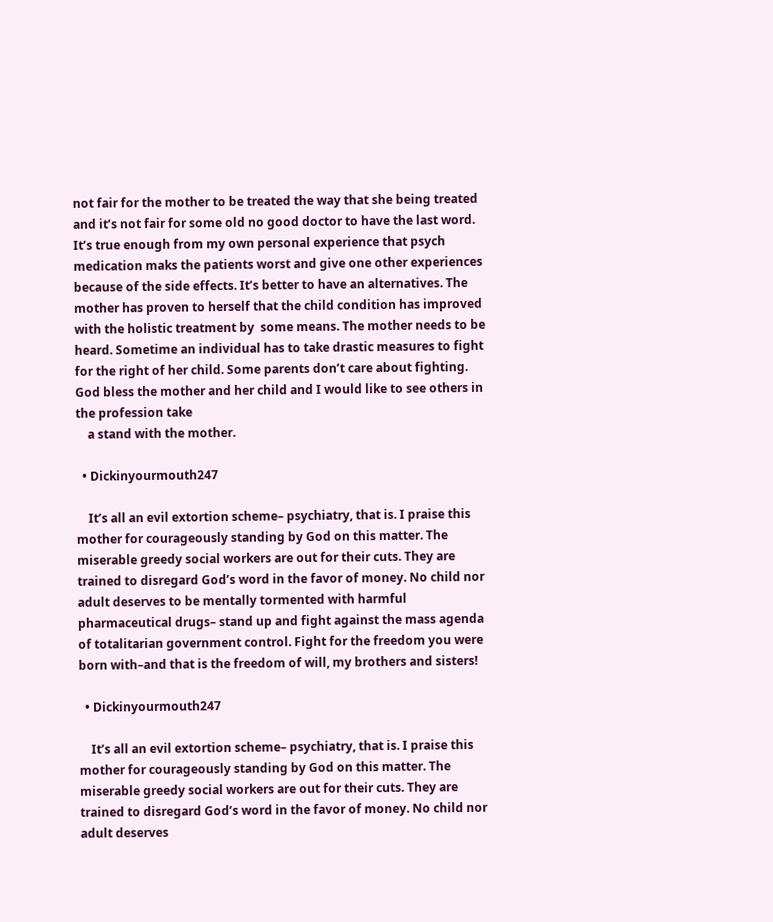not fair for the mother to be treated the way that she being treated and it’s not fair for some old no good doctor to have the last word. It’s true enough from my own personal experience that psych medication maks the patients worst and give one other experiences because of the side effects. It’s better to have an alternatives. The mother has proven to herself that the child condition has improved with the holistic treatment by  some means. The mother needs to be heard. Sometime an individual has to take drastic measures to fight for the right of her child. Some parents don’t care about fighting. God bless the mother and her child and I would like to see others in the profession take
    a stand with the mother.

  • Dickinyourmouth247

    It’s all an evil extortion scheme– psychiatry, that is. I praise this mother for courageously standing by God on this matter. The miserable greedy social workers are out for their cuts. They are trained to disregard God’s word in the favor of money. No child nor adult deserves to be mentally tormented with harmful pharmaceutical drugs– stand up and fight against the mass agenda of totalitarian government control. Fight for the freedom you were born with–and that is the freedom of will, my brothers and sisters!

  • Dickinyourmouth247

    It’s all an evil extortion scheme– psychiatry, that is. I praise this mother for courageously standing by God on this matter. The miserable greedy social workers are out for their cuts. They are trained to disregard God’s word in the favor of money. No child nor adult deserves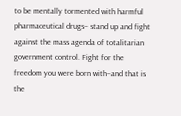to be mentally tormented with harmful pharmaceutical drugs– stand up and fight against the mass agenda of totalitarian government control. Fight for the freedom you were born with–and that is the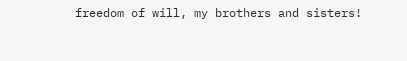freedom of will, my brothers and sisters!